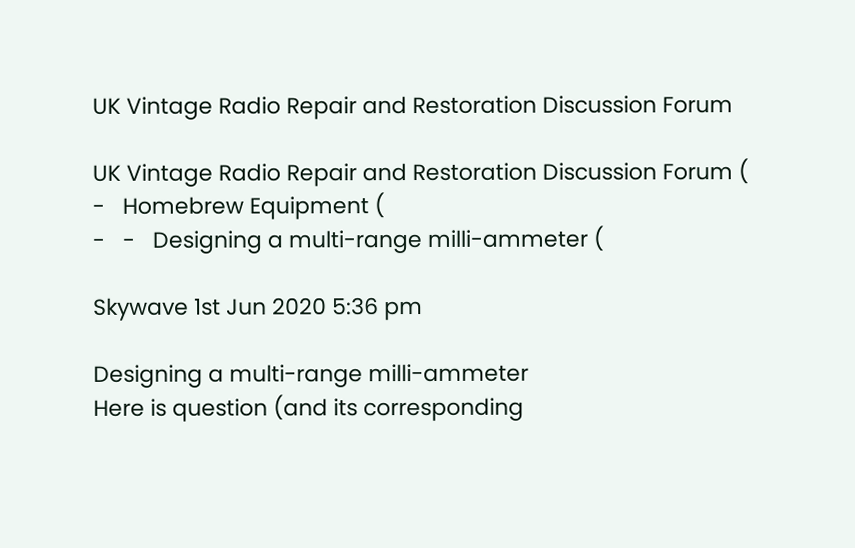UK Vintage Radio Repair and Restoration Discussion Forum

UK Vintage Radio Repair and Restoration Discussion Forum (
-   Homebrew Equipment (
-   -   Designing a multi-range milli-ammeter (

Skywave 1st Jun 2020 5:36 pm

Designing a multi-range milli-ammeter
Here is question (and its corresponding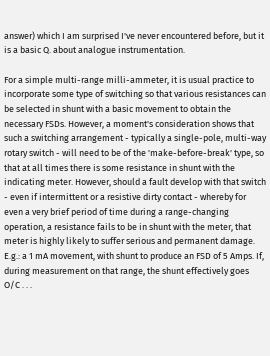answer) which I am surprised I've never encountered before, but it is a basic Q. about analogue instrumentation.

For a simple multi-range milli-ammeter, it is usual practice to incorporate some type of switching so that various resistances can be selected in shunt with a basic movement to obtain the necessary FSDs. However, a moment's consideration shows that such a switching arrangement - typically a single-pole, multi-way rotary switch - will need to be of the 'make-before-break' type, so that at all times there is some resistance in shunt with the indicating meter. However, should a fault develop with that switch - even if intermittent or a resistive dirty contact - whereby for even a very brief period of time during a range-changing operation, a resistance fails to be in shunt with the meter, that meter is highly likely to suffer serious and permanent damage. E.g.: a 1 mA movement, with shunt to produce an FSD of 5 Amps. If, during measurement on that range, the shunt effectively goes O/C . . .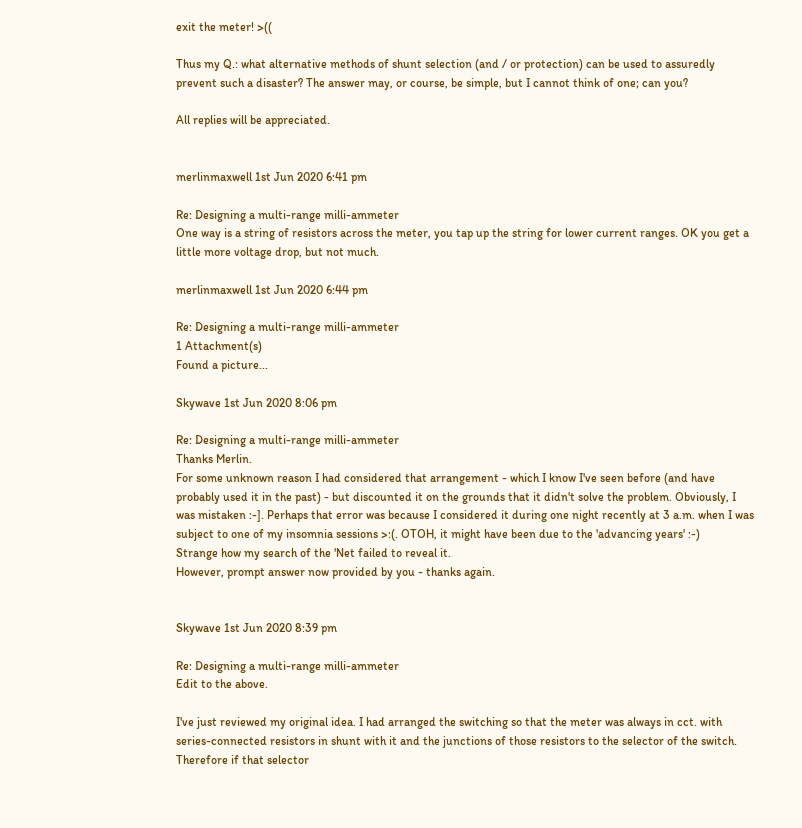exit the meter! >((

Thus my Q.: what alternative methods of shunt selection (and / or protection) can be used to assuredly prevent such a disaster? The answer may, or course, be simple, but I cannot think of one; can you?

All replies will be appreciated.


merlinmaxwell 1st Jun 2020 6:41 pm

Re: Designing a multi-range milli-ammeter
One way is a string of resistors across the meter, you tap up the string for lower current ranges. OK you get a little more voltage drop, but not much.

merlinmaxwell 1st Jun 2020 6:44 pm

Re: Designing a multi-range milli-ammeter
1 Attachment(s)
Found a picture...

Skywave 1st Jun 2020 8:06 pm

Re: Designing a multi-range milli-ammeter
Thanks Merlin.
For some unknown reason I had considered that arrangement - which I know I've seen before (and have probably used it in the past) - but discounted it on the grounds that it didn't solve the problem. Obviously, I was mistaken :-]. Perhaps that error was because I considered it during one night recently at 3 a.m. when I was subject to one of my insomnia sessions >:(. OTOH, it might have been due to the 'advancing years' :-)
Strange how my search of the 'Net failed to reveal it.
However, prompt answer now provided by you - thanks again.


Skywave 1st Jun 2020 8:39 pm

Re: Designing a multi-range milli-ammeter
Edit to the above.

I've just reviewed my original idea. I had arranged the switching so that the meter was always in cct. with series-connected resistors in shunt with it and the junctions of those resistors to the selector of the switch. Therefore if that selector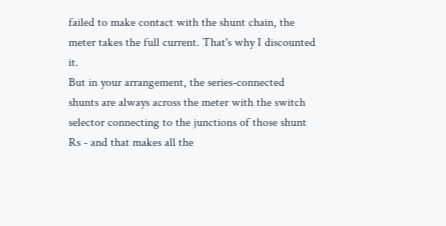failed to make contact with the shunt chain, the meter takes the full current. That's why I discounted it.
But in your arrangement, the series-connected shunts are always across the meter with the switch selector connecting to the junctions of those shunt Rs - and that makes all the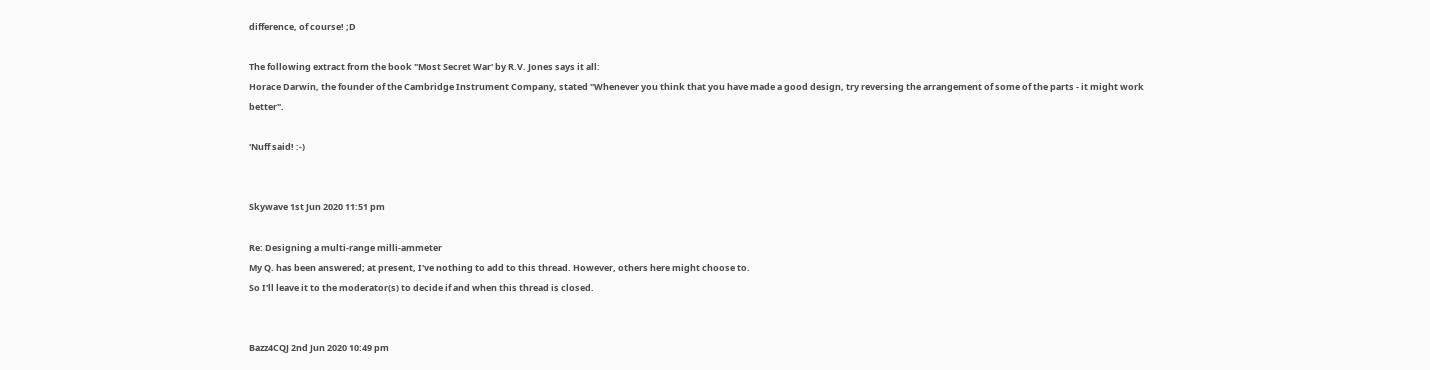difference, of course! ;D

The following extract from the book "Most Secret War' by R.V. Jones says it all:
Horace Darwin, the founder of the Cambridge Instrument Company, stated "Whenever you think that you have made a good design, try reversing the arrangement of some of the parts - it might work better".

'Nuff said! :-)


Skywave 1st Jun 2020 11:51 pm

Re: Designing a multi-range milli-ammeter
My Q. has been answered; at present, I've nothing to add to this thread. However, others here might choose to.
So I'll leave it to the moderator(s) to decide if and when this thread is closed.


Bazz4CQJ 2nd Jun 2020 10:49 pm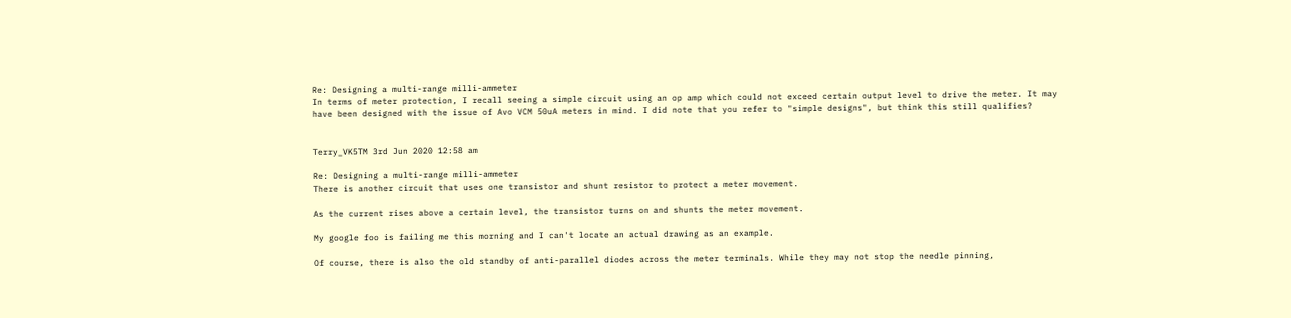Re: Designing a multi-range milli-ammeter
In terms of meter protection, I recall seeing a simple circuit using an op amp which could not exceed certain output level to drive the meter. It may have been designed with the issue of Avo VCM 50uA meters in mind. I did note that you refer to "simple designs", but think this still qualifies?


Terry_VK5TM 3rd Jun 2020 12:58 am

Re: Designing a multi-range milli-ammeter
There is another circuit that uses one transistor and shunt resistor to protect a meter movement.

As the current rises above a certain level, the transistor turns on and shunts the meter movement.

My google foo is failing me this morning and I can't locate an actual drawing as an example.

Of course, there is also the old standby of anti-parallel diodes across the meter terminals. While they may not stop the needle pinning,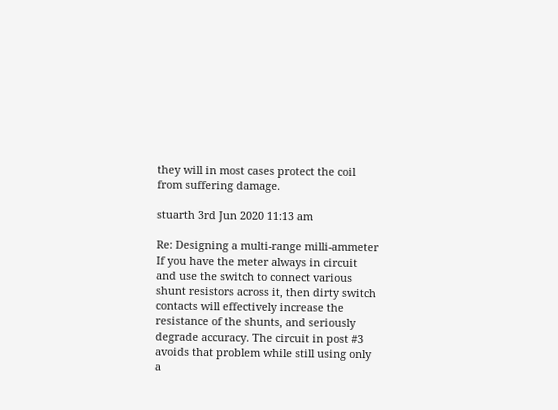they will in most cases protect the coil from suffering damage.

stuarth 3rd Jun 2020 11:13 am

Re: Designing a multi-range milli-ammeter
If you have the meter always in circuit and use the switch to connect various shunt resistors across it, then dirty switch contacts will effectively increase the resistance of the shunts, and seriously degrade accuracy. The circuit in post #3 avoids that problem while still using only a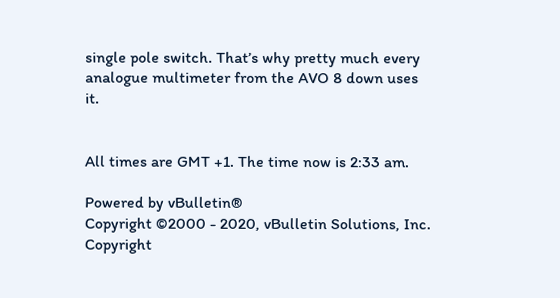single pole switch. That’s why pretty much every analogue multimeter from the AVO 8 down uses it.


All times are GMT +1. The time now is 2:33 am.

Powered by vBulletin®
Copyright ©2000 - 2020, vBulletin Solutions, Inc.
Copyright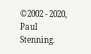©2002 - 2020, Paul Stenning.